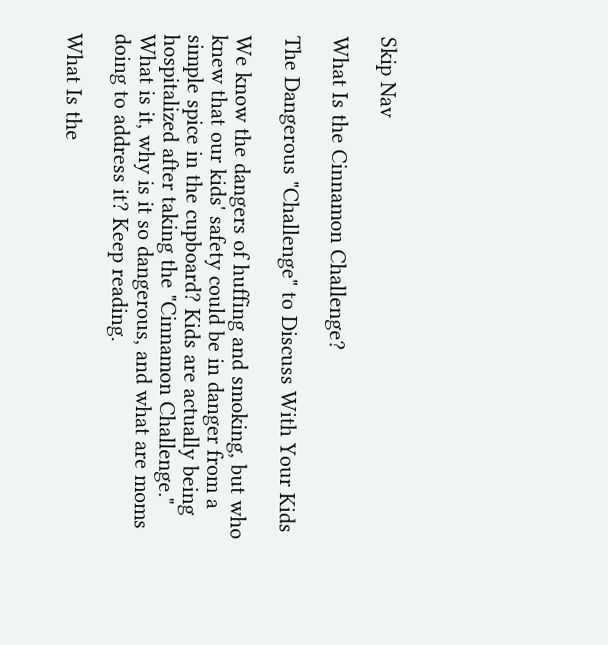Skip Nav

What Is the Cinnamon Challenge?

The Dangerous "Challenge" to Discuss With Your Kids

We know the dangers of huffing and smoking, but who knew that our kids' safety could be in danger from a simple spice in the cupboard? Kids are actually being hospitalized after taking the "Cinnamon Challenge." What is it, why is it so dangerous, and what are moms doing to address it? Keep reading.

What Is the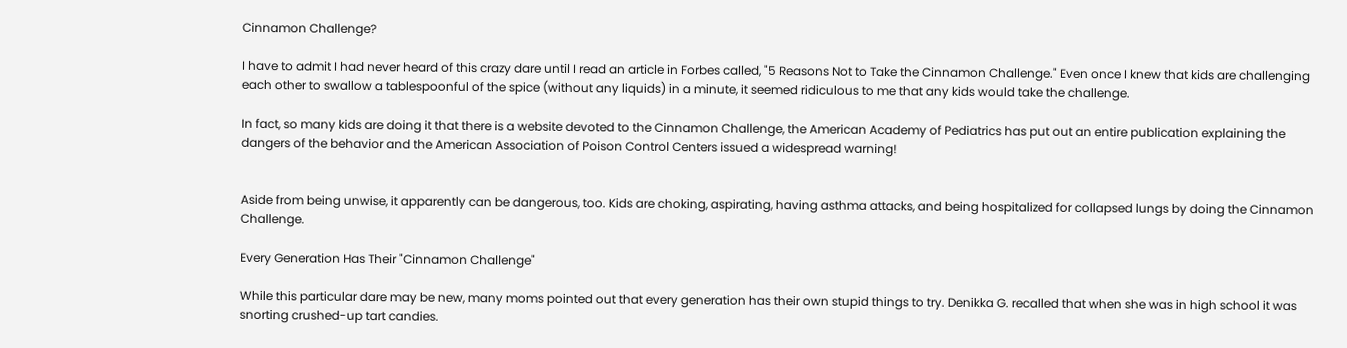Cinnamon Challenge?

I have to admit I had never heard of this crazy dare until I read an article in Forbes called, "5 Reasons Not to Take the Cinnamon Challenge." Even once I knew that kids are challenging each other to swallow a tablespoonful of the spice (without any liquids) in a minute, it seemed ridiculous to me that any kids would take the challenge.

In fact, so many kids are doing it that there is a website devoted to the Cinnamon Challenge, the American Academy of Pediatrics has put out an entire publication explaining the dangers of the behavior and the American Association of Poison Control Centers issued a widespread warning!


Aside from being unwise, it apparently can be dangerous, too. Kids are choking, aspirating, having asthma attacks, and being hospitalized for collapsed lungs by doing the Cinnamon Challenge.

Every Generation Has Their "Cinnamon Challenge"

While this particular dare may be new, many moms pointed out that every generation has their own stupid things to try. Denikka G. recalled that when she was in high school it was snorting crushed-up tart candies.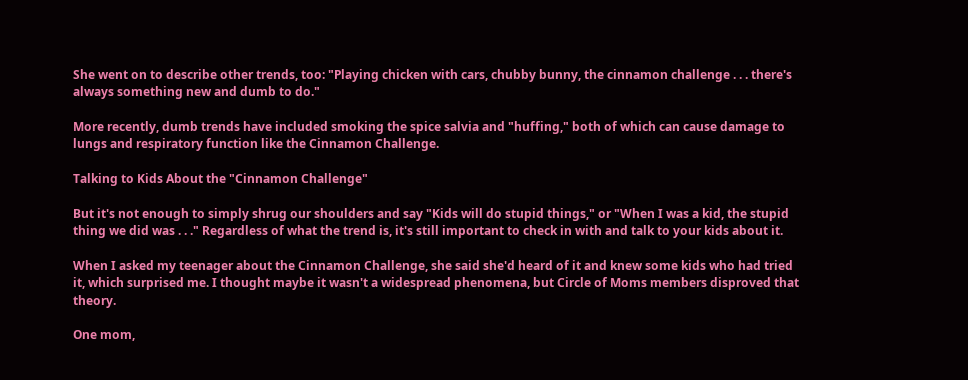She went on to describe other trends, too: "Playing chicken with cars, chubby bunny, the cinnamon challenge . . . there's always something new and dumb to do."

More recently, dumb trends have included smoking the spice salvia and "huffing," both of which can cause damage to lungs and respiratory function like the Cinnamon Challenge.

Talking to Kids About the "Cinnamon Challenge"

But it's not enough to simply shrug our shoulders and say "Kids will do stupid things," or "When I was a kid, the stupid thing we did was . . ." Regardless of what the trend is, it's still important to check in with and talk to your kids about it.

When I asked my teenager about the Cinnamon Challenge, she said she'd heard of it and knew some kids who had tried it, which surprised me. I thought maybe it wasn't a widespread phenomena, but Circle of Moms members disproved that theory.

One mom,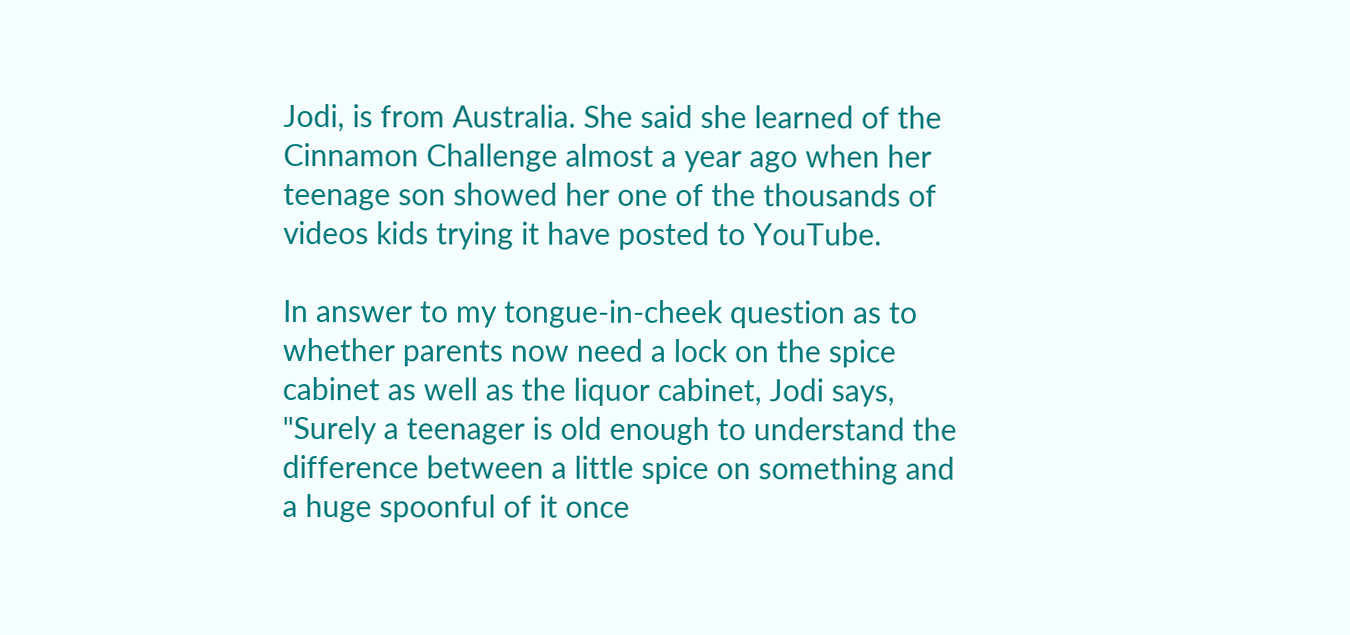Jodi, is from Australia. She said she learned of the Cinnamon Challenge almost a year ago when her teenage son showed her one of the thousands of videos kids trying it have posted to YouTube.

In answer to my tongue-in-cheek question as to whether parents now need a lock on the spice cabinet as well as the liquor cabinet, Jodi says, "Surely a teenager is old enough to understand the difference between a little spice on something and a huge spoonful of it once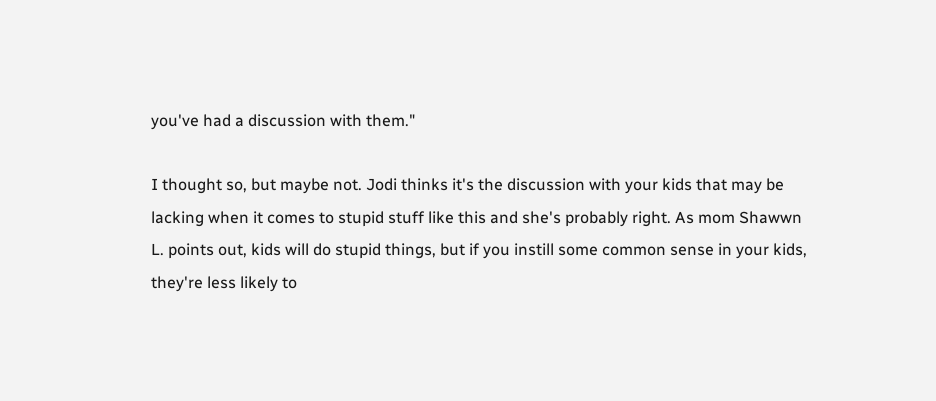you've had a discussion with them."

I thought so, but maybe not. Jodi thinks it's the discussion with your kids that may be lacking when it comes to stupid stuff like this and she's probably right. As mom Shawwn L. points out, kids will do stupid things, but if you instill some common sense in your kids, they're less likely to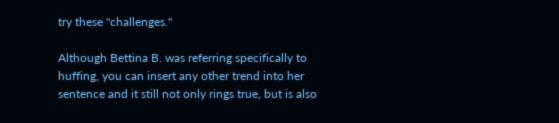try these "challenges."

Although Bettina B. was referring specifically to huffing, you can insert any other trend into her sentence and it still not only rings true, but is also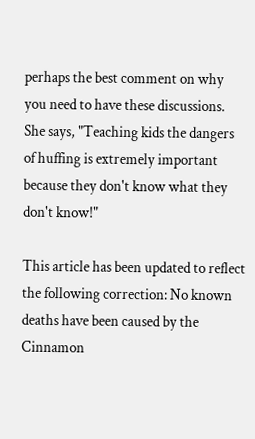perhaps the best comment on why you need to have these discussions. She says, "Teaching kids the dangers of huffing is extremely important because they don't know what they don't know!"

This article has been updated to reflect the following correction: No known deaths have been caused by the Cinnamon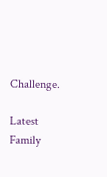Challenge.

Latest Family